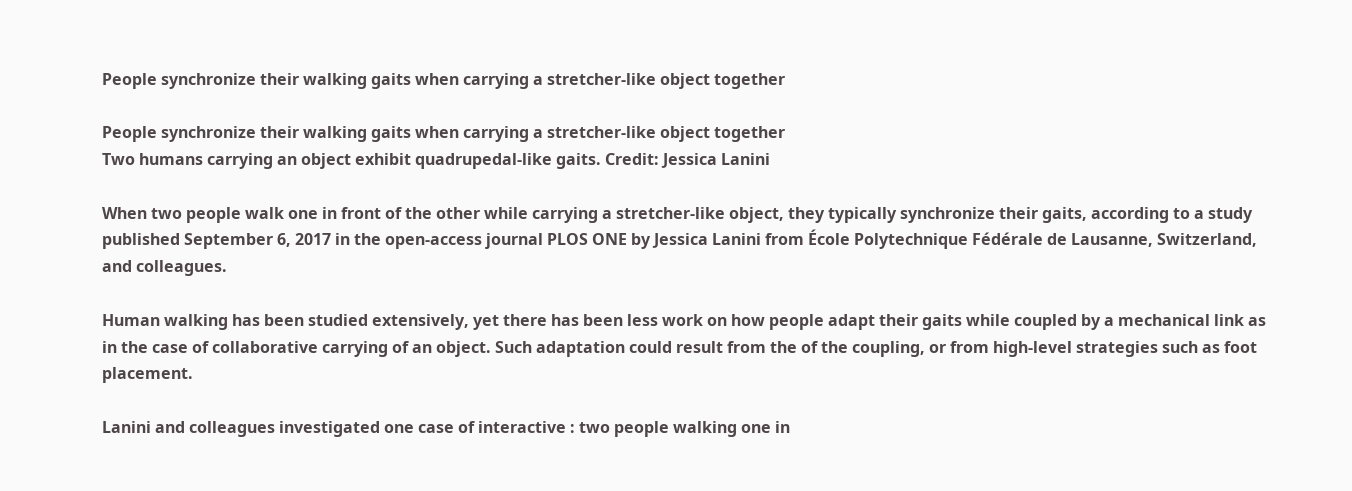People synchronize their walking gaits when carrying a stretcher-like object together

People synchronize their walking gaits when carrying a stretcher-like object together
Two humans carrying an object exhibit quadrupedal-like gaits. Credit: Jessica Lanini

When two people walk one in front of the other while carrying a stretcher-like object, they typically synchronize their gaits, according to a study published September 6, 2017 in the open-access journal PLOS ONE by Jessica Lanini from École Polytechnique Fédérale de Lausanne, Switzerland, and colleagues.

Human walking has been studied extensively, yet there has been less work on how people adapt their gaits while coupled by a mechanical link as in the case of collaborative carrying of an object. Such adaptation could result from the of the coupling, or from high-level strategies such as foot placement.

Lanini and colleagues investigated one case of interactive : two people walking one in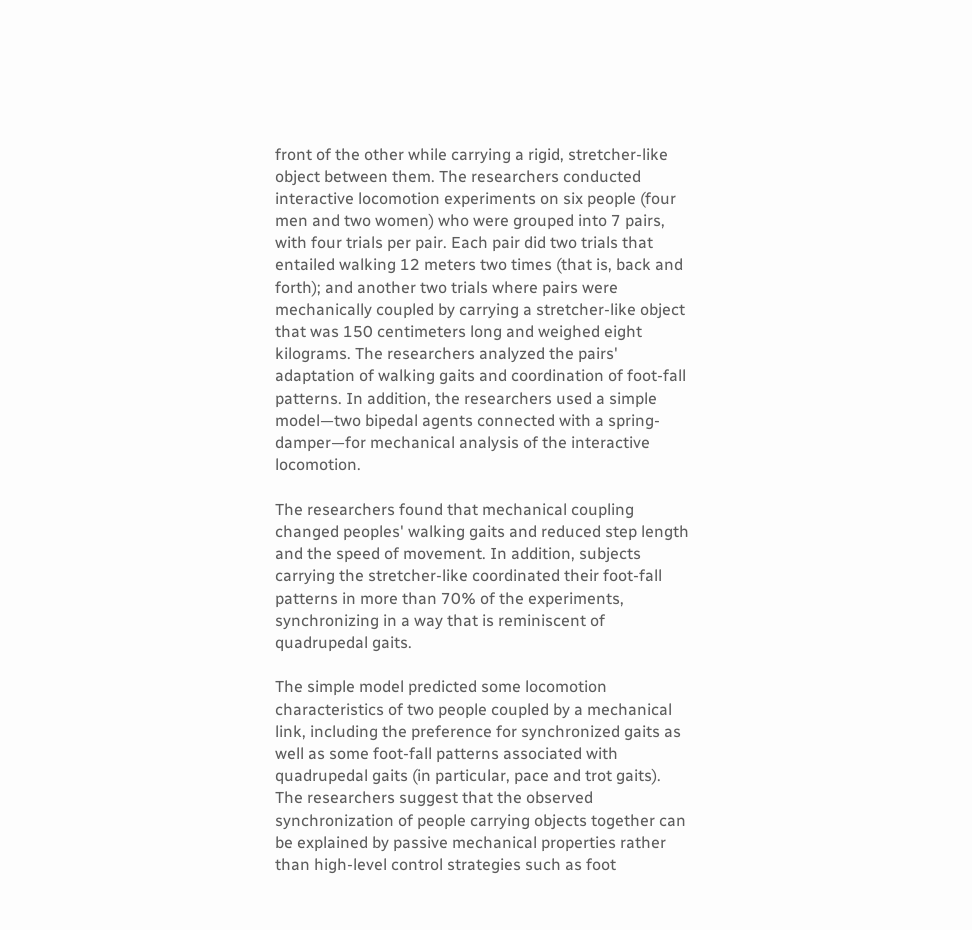front of the other while carrying a rigid, stretcher-like object between them. The researchers conducted interactive locomotion experiments on six people (four men and two women) who were grouped into 7 pairs, with four trials per pair. Each pair did two trials that entailed walking 12 meters two times (that is, back and forth); and another two trials where pairs were mechanically coupled by carrying a stretcher-like object that was 150 centimeters long and weighed eight kilograms. The researchers analyzed the pairs' adaptation of walking gaits and coordination of foot-fall patterns. In addition, the researchers used a simple model—two bipedal agents connected with a spring-damper—for mechanical analysis of the interactive locomotion.

The researchers found that mechanical coupling changed peoples' walking gaits and reduced step length and the speed of movement. In addition, subjects carrying the stretcher-like coordinated their foot-fall patterns in more than 70% of the experiments, synchronizing in a way that is reminiscent of quadrupedal gaits.

The simple model predicted some locomotion characteristics of two people coupled by a mechanical link, including the preference for synchronized gaits as well as some foot-fall patterns associated with quadrupedal gaits (in particular, pace and trot gaits). The researchers suggest that the observed synchronization of people carrying objects together can be explained by passive mechanical properties rather than high-level control strategies such as foot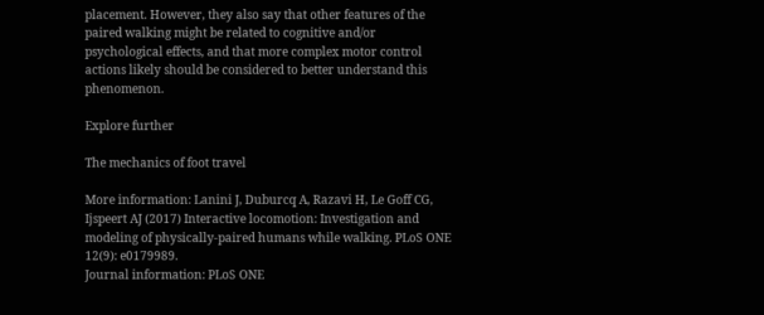placement. However, they also say that other features of the paired walking might be related to cognitive and/or psychological effects, and that more complex motor control actions likely should be considered to better understand this phenomenon.

Explore further

The mechanics of foot travel

More information: Lanini J, Duburcq A, Razavi H, Le Goff CG, Ijspeert AJ (2017) Interactive locomotion: Investigation and modeling of physically-paired humans while walking. PLoS ONE 12(9): e0179989.
Journal information: PLoS ONE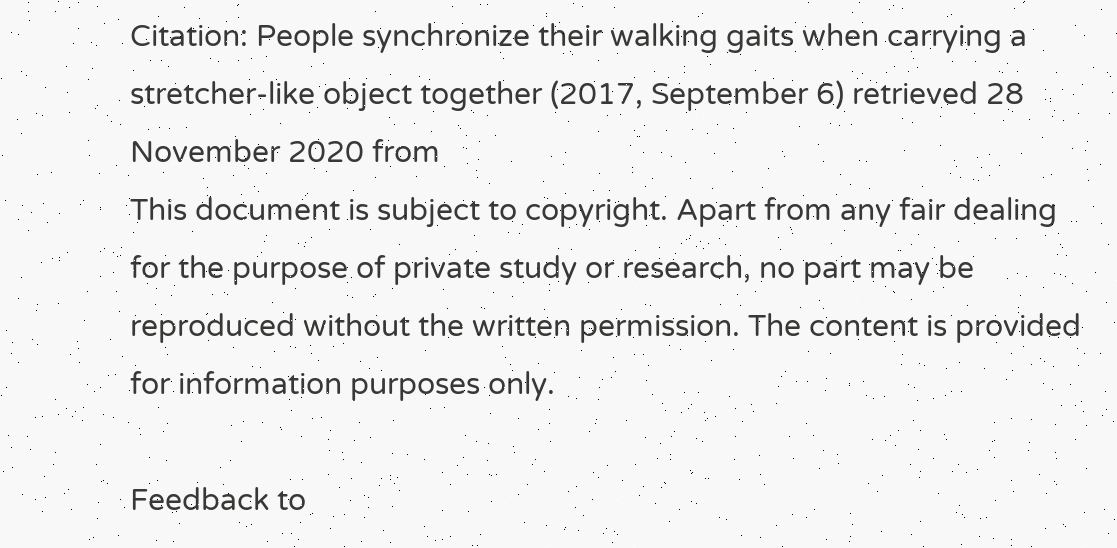Citation: People synchronize their walking gaits when carrying a stretcher-like object together (2017, September 6) retrieved 28 November 2020 from
This document is subject to copyright. Apart from any fair dealing for the purpose of private study or research, no part may be reproduced without the written permission. The content is provided for information purposes only.

Feedback to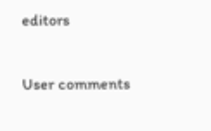editors

User comments